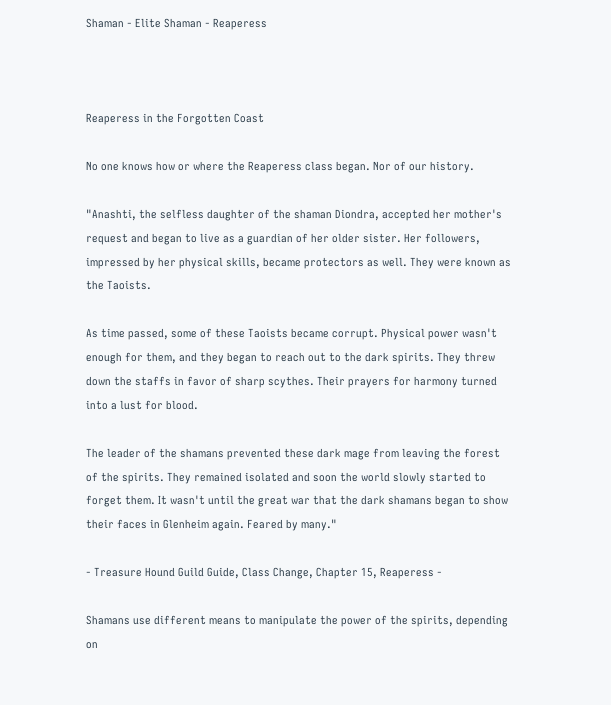Shaman - Elite Shaman - Reaperess



Reaperess in the Forgotten Coast

No one knows how or where the Reaperess class began. Nor of our history.

"Anashti, the selfless daughter of the shaman Diondra, accepted her mother's request and began to live as a guardian of her older sister. Her followers, impressed by her physical skills, became protectors as well. They were known as the Taoists.

As time passed, some of these Taoists became corrupt. Physical power wasn't enough for them, and they began to reach out to the dark spirits. They threw down the staffs in favor of sharp scythes. Their prayers for harmony turned into a lust for blood.

The leader of the shamans prevented these dark mage from leaving the forest of the spirits. They remained isolated and soon the world slowly started to forget them. It wasn't until the great war that the dark shamans began to show their faces in Glenheim again. Feared by many."

- Treasure Hound Guild Guide, Class Change, Chapter 15, Reaperess -

Shamans use different means to manipulate the power of the spirits, depending on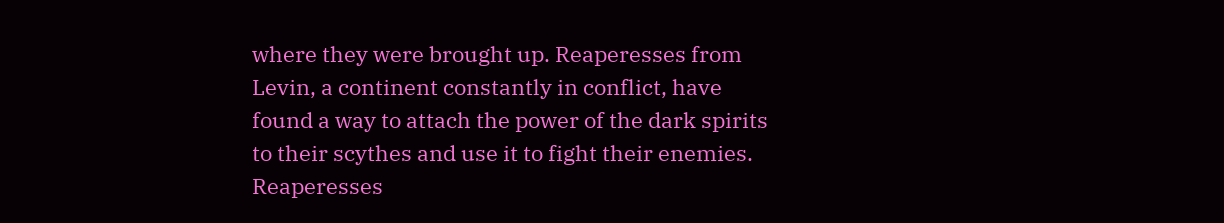where they were brought up. Reaperesses from Levin, a continent constantly in conflict, have found a way to attach the power of the dark spirits to their scythes and use it to fight their enemies. Reaperesses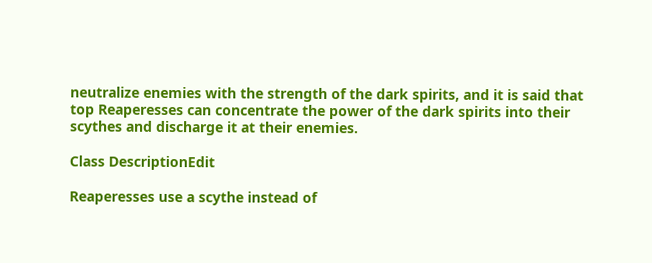neutralize enemies with the strength of the dark spirits, and it is said that top Reaperesses can concentrate the power of the dark spirits into their scythes and discharge it at their enemies.

Class DescriptionEdit

Reaperesses use a scythe instead of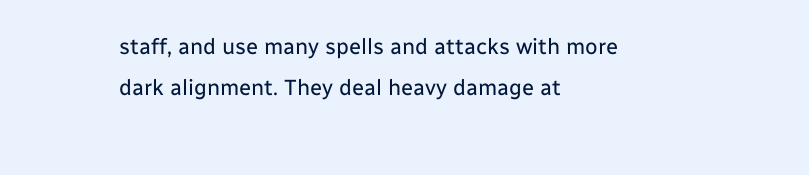staff, and use many spells and attacks with more dark alignment. They deal heavy damage at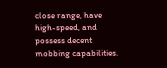close range, have high-speed, and possess decent mobbing capabilities.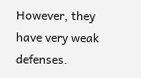However, they have very weak defenses.